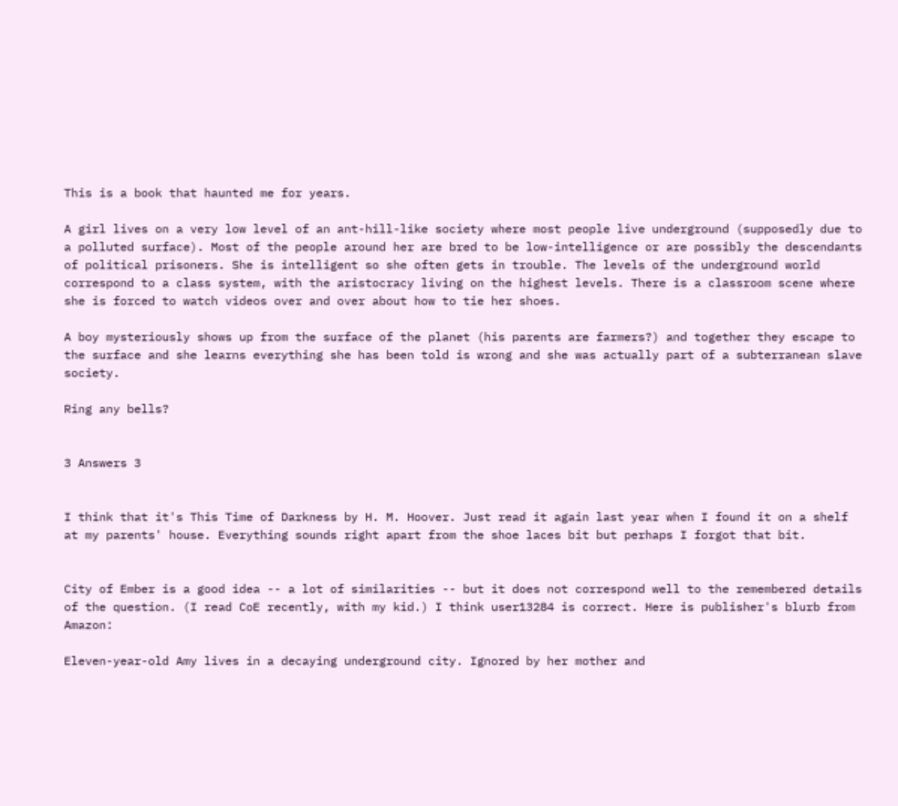This is a book that haunted me for years.

A girl lives on a very low level of an ant-hill-like society where most people live underground (supposedly due to a polluted surface). Most of the people around her are bred to be low-intelligence or are possibly the descendants of political prisoners. She is intelligent so she often gets in trouble. The levels of the underground world correspond to a class system, with the aristocracy living on the highest levels. There is a classroom scene where she is forced to watch videos over and over about how to tie her shoes.

A boy mysteriously shows up from the surface of the planet (his parents are farmers?) and together they escape to the surface and she learns everything she has been told is wrong and she was actually part of a subterranean slave society.

Ring any bells?


3 Answers 3


I think that it's This Time of Darkness by H. M. Hoover. Just read it again last year when I found it on a shelf at my parents' house. Everything sounds right apart from the shoe laces bit but perhaps I forgot that bit.


City of Ember is a good idea -- a lot of similarities -- but it does not correspond well to the remembered details of the question. (I read CoE recently, with my kid.) I think user13284 is correct. Here is publisher's blurb from Amazon:

Eleven-year-old Amy lives in a decaying underground city. Ignored by her mother and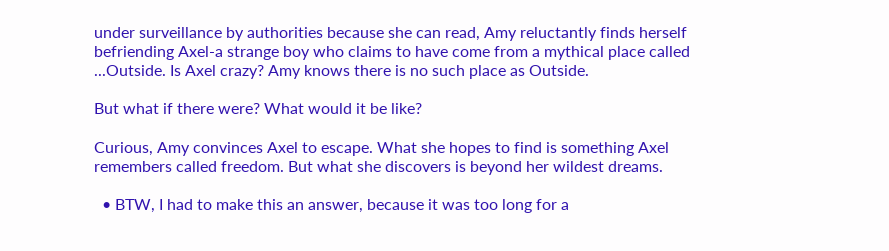under surveillance by authorities because she can read, Amy reluctantly finds herself befriending Axel-a strange boy who claims to have come from a mythical place called ...Outside. Is Axel crazy? Amy knows there is no such place as Outside.

But what if there were? What would it be like?

Curious, Amy convinces Axel to escape. What she hopes to find is something Axel remembers called freedom. But what she discovers is beyond her wildest dreams.

  • BTW, I had to make this an answer, because it was too long for a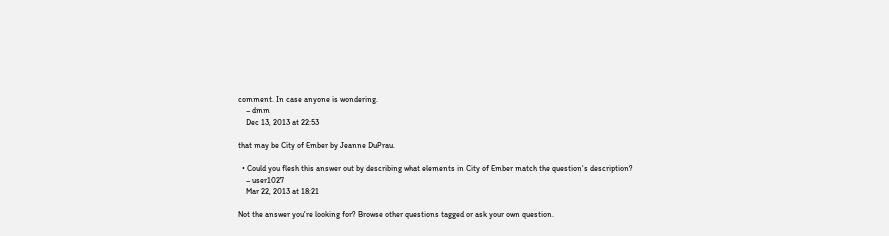comment. In case anyone is wondering.
    – dmm
    Dec 13, 2013 at 22:53

that may be City of Ember by Jeanne DuPrau.

  • Could you flesh this answer out by describing what elements in City of Ember match the question's description?
    – user1027
    Mar 22, 2013 at 18:21

Not the answer you're looking for? Browse other questions tagged or ask your own question.